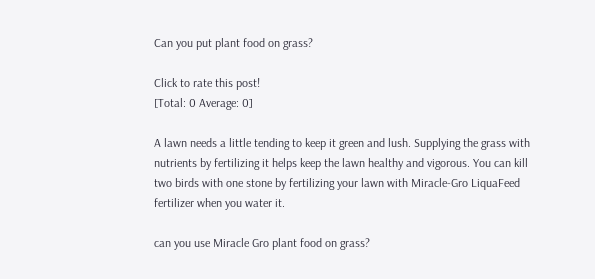Can you put plant food on grass?

Click to rate this post!
[Total: 0 Average: 0]

A lawn needs a little tending to keep it green and lush. Supplying the grass with nutrients by fertilizing it helps keep the lawn healthy and vigorous. You can kill two birds with one stone by fertilizing your lawn with Miracle-Gro LiquaFeed fertilizer when you water it.

can you use Miracle Gro plant food on grass?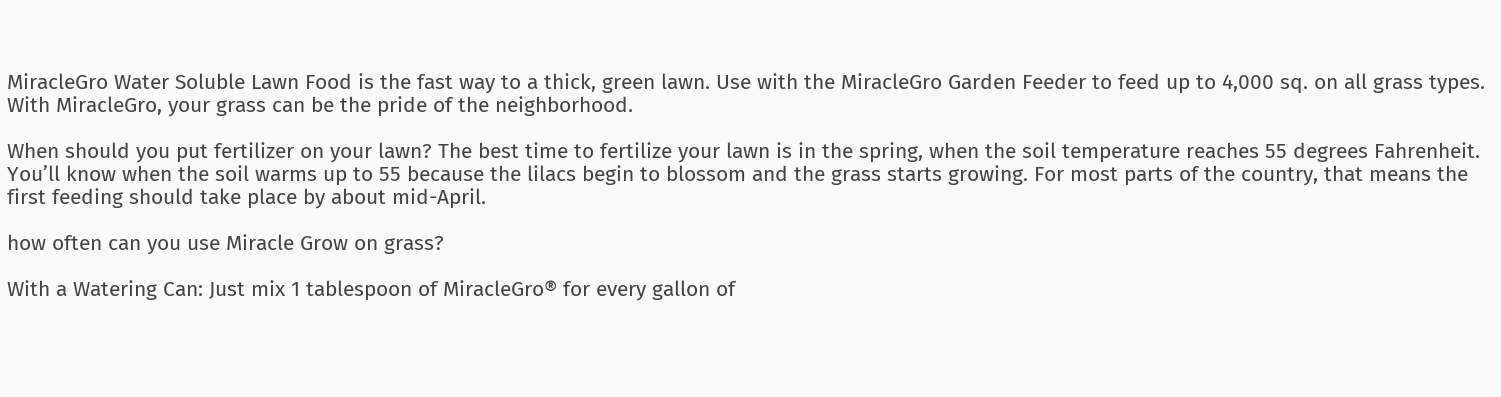MiracleGro Water Soluble Lawn Food is the fast way to a thick, green lawn. Use with the MiracleGro Garden Feeder to feed up to 4,000 sq. on all grass types. With MiracleGro, your grass can be the pride of the neighborhood.

When should you put fertilizer on your lawn? The best time to fertilize your lawn is in the spring, when the soil temperature reaches 55 degrees Fahrenheit. You’ll know when the soil warms up to 55 because the lilacs begin to blossom and the grass starts growing. For most parts of the country, that means the first feeding should take place by about mid-April.

how often can you use Miracle Grow on grass?

With a Watering Can: Just mix 1 tablespoon of MiracleGro® for every gallon of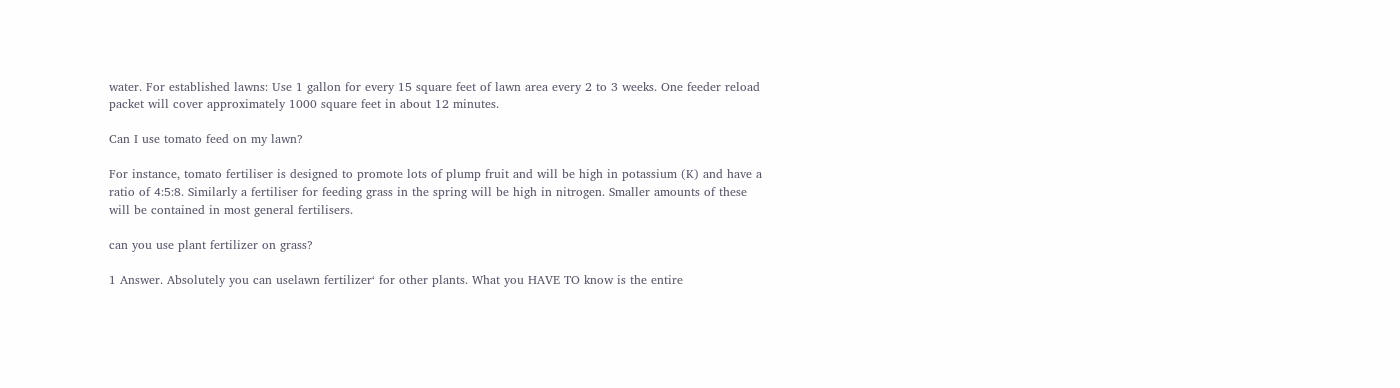water. For established lawns: Use 1 gallon for every 15 square feet of lawn area every 2 to 3 weeks. One feeder reload packet will cover approximately 1000 square feet in about 12 minutes.

Can I use tomato feed on my lawn?

For instance, tomato fertiliser is designed to promote lots of plump fruit and will be high in potassium (K) and have a ratio of 4:5:8. Similarly a fertiliser for feeding grass in the spring will be high in nitrogen. Smaller amounts of these will be contained in most general fertilisers.

can you use plant fertilizer on grass?

1 Answer. Absolutely you can uselawn fertilizer‘ for other plants. What you HAVE TO know is the entire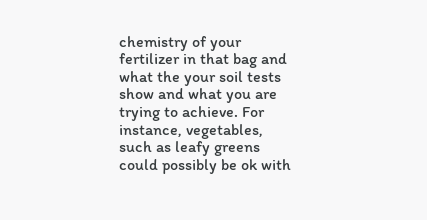chemistry of your fertilizer in that bag and what the your soil tests show and what you are trying to achieve. For instance, vegetables, such as leafy greens could possibly be ok with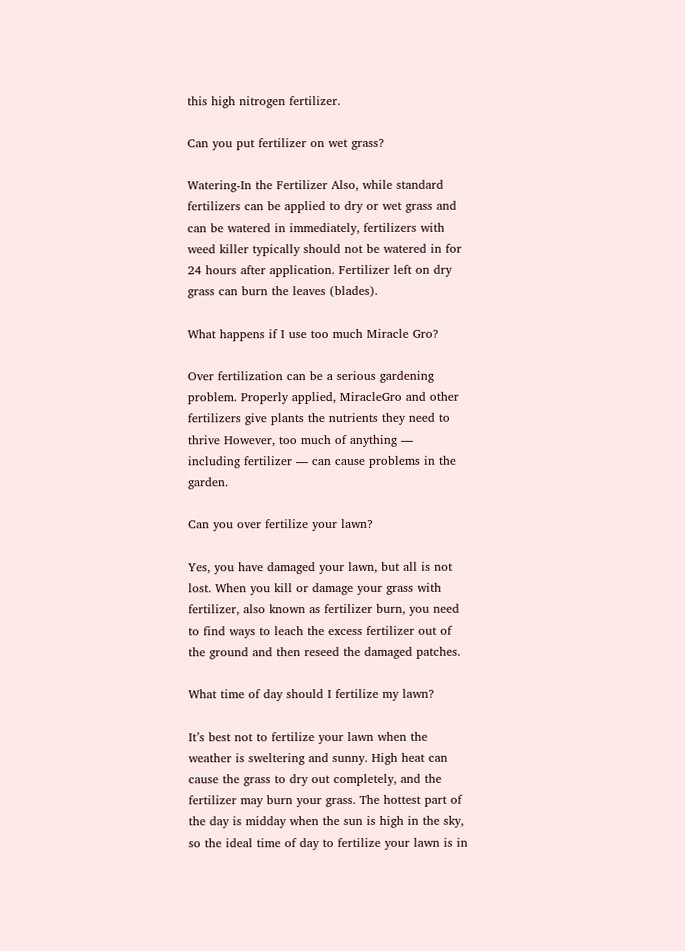this high nitrogen fertilizer.

Can you put fertilizer on wet grass?

Watering-In the Fertilizer Also, while standard fertilizers can be applied to dry or wet grass and can be watered in immediately, fertilizers with weed killer typically should not be watered in for 24 hours after application. Fertilizer left on dry grass can burn the leaves (blades).

What happens if I use too much Miracle Gro?

Over fertilization can be a serious gardening problem. Properly applied, MiracleGro and other fertilizers give plants the nutrients they need to thrive However, too much of anything — including fertilizer — can cause problems in the garden.

Can you over fertilize your lawn?

Yes, you have damaged your lawn, but all is not lost. When you kill or damage your grass with fertilizer, also known as fertilizer burn, you need to find ways to leach the excess fertilizer out of the ground and then reseed the damaged patches.

What time of day should I fertilize my lawn?

It’s best not to fertilize your lawn when the weather is sweltering and sunny. High heat can cause the grass to dry out completely, and the fertilizer may burn your grass. The hottest part of the day is midday when the sun is high in the sky, so the ideal time of day to fertilize your lawn is in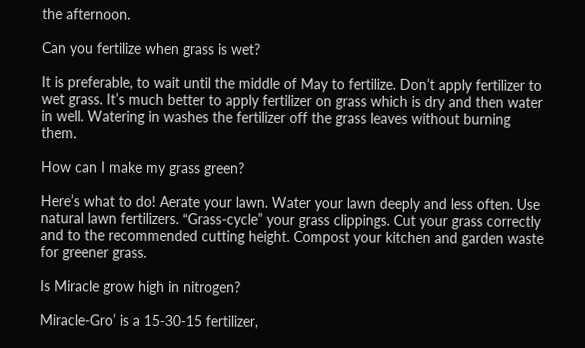the afternoon.

Can you fertilize when grass is wet?

It is preferable, to wait until the middle of May to fertilize. Don’t apply fertilizer to wet grass. It’s much better to apply fertilizer on grass which is dry and then water in well. Watering in washes the fertilizer off the grass leaves without burning them.

How can I make my grass green?

Here’s what to do! Aerate your lawn. Water your lawn deeply and less often. Use natural lawn fertilizers. “Grass-cycle” your grass clippings. Cut your grass correctly and to the recommended cutting height. Compost your kitchen and garden waste for greener grass.

Is Miracle grow high in nitrogen?

Miracle-Gro’ is a 15-30-15 fertilizer,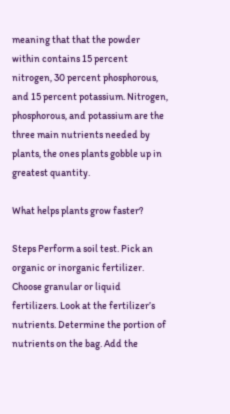meaning that that the powder within contains 15 percent nitrogen, 30 percent phosphorous, and 15 percent potassium. Nitrogen, phosphorous, and potassium are the three main nutrients needed by plants, the ones plants gobble up in greatest quantity.

What helps plants grow faster?

Steps Perform a soil test. Pick an organic or inorganic fertilizer. Choose granular or liquid fertilizers. Look at the fertilizer’s nutrients. Determine the portion of nutrients on the bag. Add the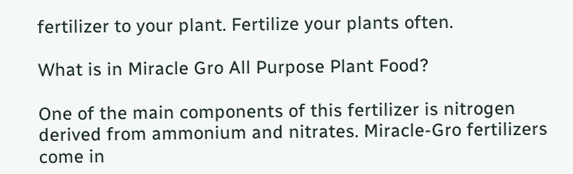fertilizer to your plant. Fertilize your plants often.

What is in Miracle Gro All Purpose Plant Food?

One of the main components of this fertilizer is nitrogen derived from ammonium and nitrates. Miracle-Gro fertilizers come in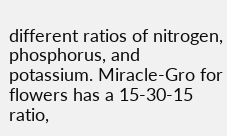different ratios of nitrogen, phosphorus, and potassium. Miracle-Gro for flowers has a 15-30-15 ratio,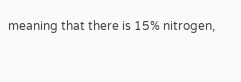meaning that there is 15% nitrogen,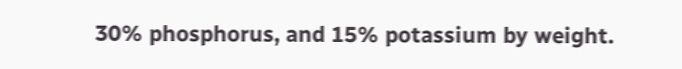30% phosphorus, and 15% potassium by weight.